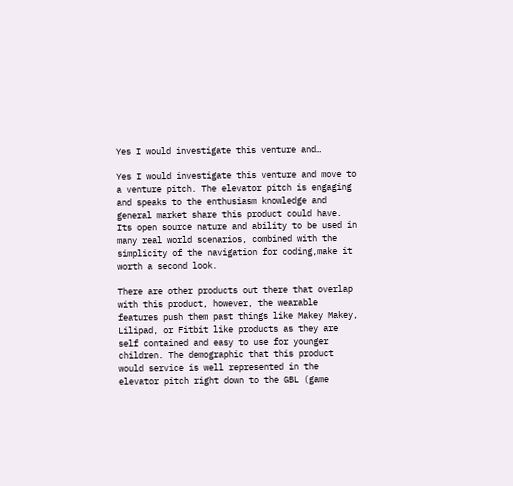Yes I would investigate this venture and…

Yes I would investigate this venture and move to a venture pitch. The elevator pitch is engaging and speaks to the enthusiasm knowledge and general market share this product could have. Its open source nature and ability to be used in many real world scenarios, combined with the simplicity of the navigation for coding,make it worth a second look.

There are other products out there that overlap with this product, however, the wearable features push them past things like Makey Makey, Lilipad, or Fitbit like products as they are self contained and easy to use for younger children. The demographic that this product would service is well represented in the elevator pitch right down to the GBL (game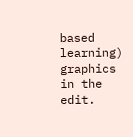based learning) graphics in the edit.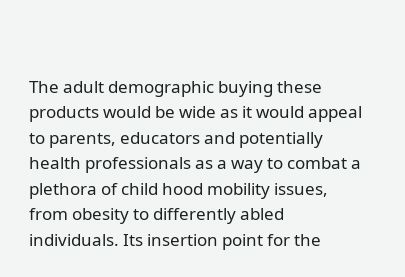The adult demographic buying these products would be wide as it would appeal to parents, educators and potentially health professionals as a way to combat a plethora of child hood mobility issues, from obesity to differently abled individuals. Its insertion point for the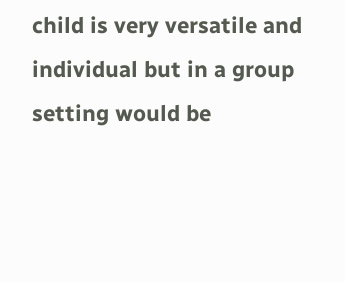child is very versatile and individual but in a group setting would be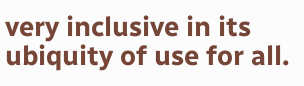very inclusive in its ubiquity of use for all.